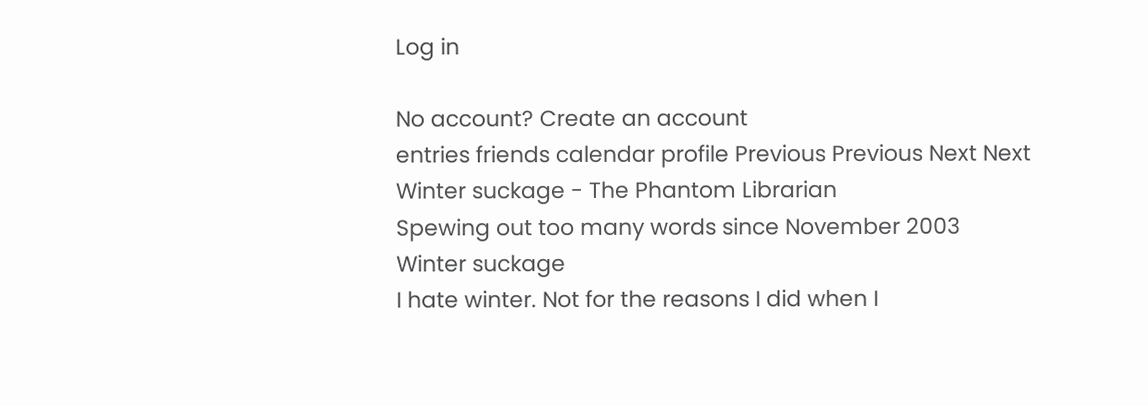Log in

No account? Create an account
entries friends calendar profile Previous Previous Next Next
Winter suckage - The Phantom Librarian
Spewing out too many words since November 2003
Winter suckage
I hate winter. Not for the reasons I did when I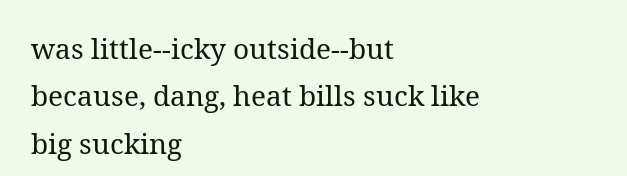was little--icky outside--but because, dang, heat bills suck like big sucking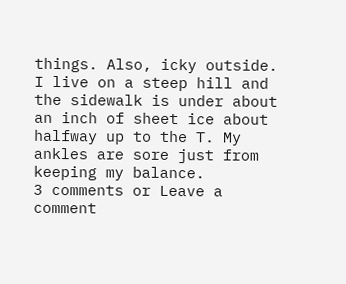things. Also, icky outside. I live on a steep hill and the sidewalk is under about an inch of sheet ice about halfway up to the T. My ankles are sore just from keeping my balance.
3 comments or Leave a comment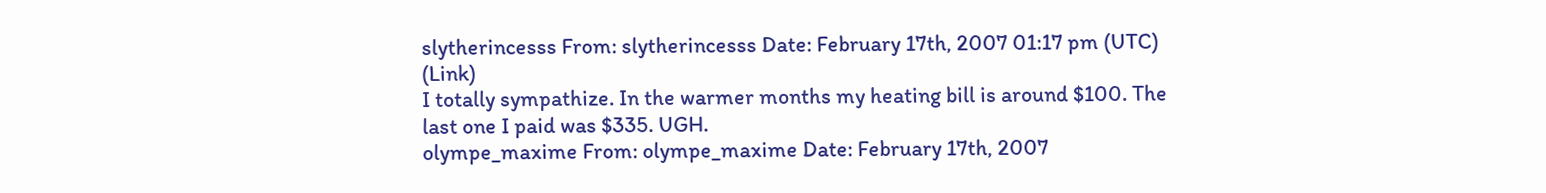slytherincesss From: slytherincesss Date: February 17th, 2007 01:17 pm (UTC) (Link)
I totally sympathize. In the warmer months my heating bill is around $100. The last one I paid was $335. UGH.
olympe_maxime From: olympe_maxime Date: February 17th, 2007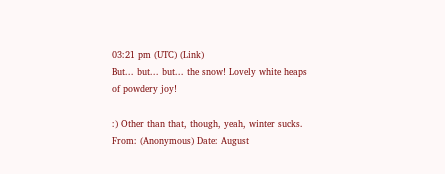03:21 pm (UTC) (Link)
But... but... but... the snow! Lovely white heaps of powdery joy!

:) Other than that, though, yeah, winter sucks.
From: (Anonymous) Date: August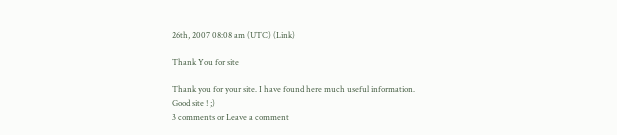26th, 2007 08:08 am (UTC) (Link)

Thank You for site

Thank you for your site. I have found here much useful information.
Good site ! ;)
3 comments or Leave a comment